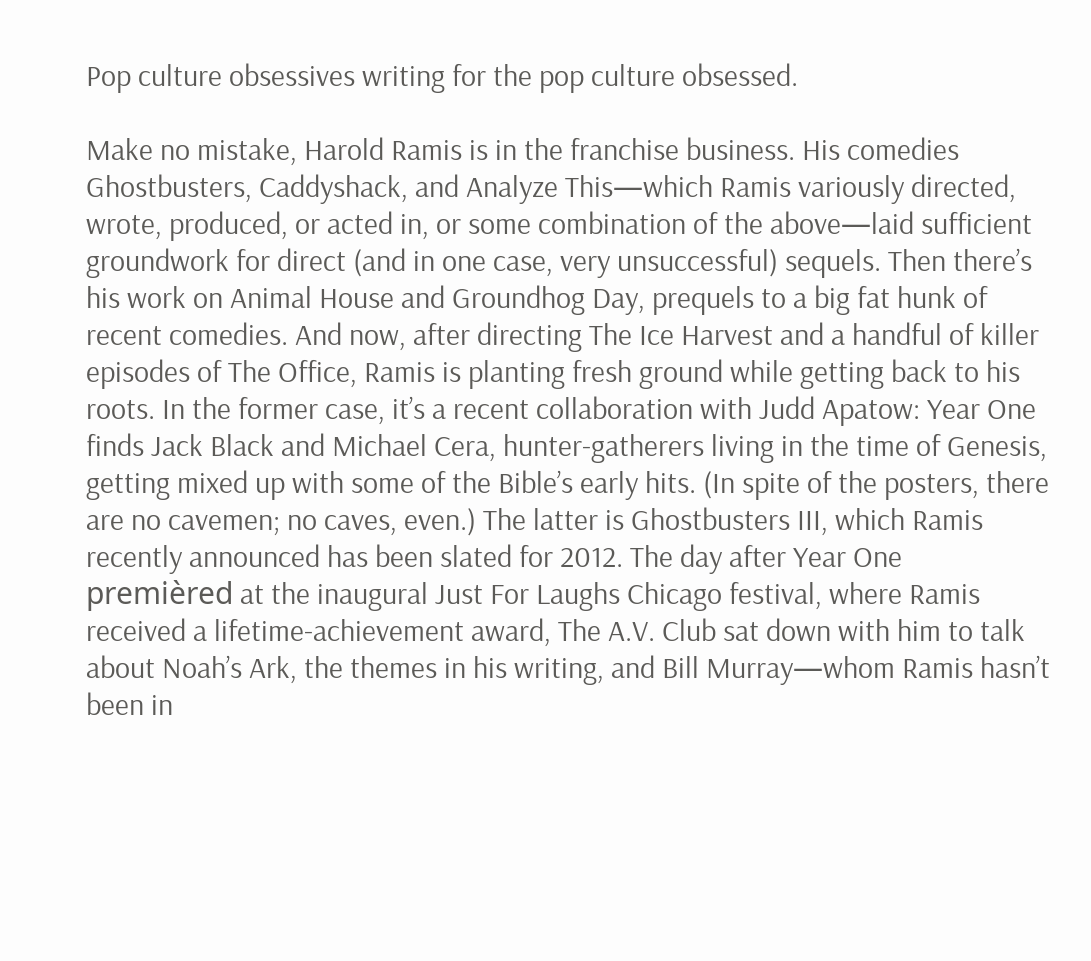Pop culture obsessives writing for the pop culture obsessed.

Make no mistake, Harold Ramis is in the franchise business. His comedies Ghostbusters, Caddyshack, and Analyze This—which Ramis variously directed, wrote, produced, or acted in, or some combination of the above—laid sufficient groundwork for direct (and in one case, very unsuccessful) sequels. Then there’s his work on Animal House and Groundhog Day, prequels to a big fat hunk of recent comedies. And now, after directing The Ice Harvest and a handful of killer episodes of The Office, Ramis is planting fresh ground while getting back to his roots. In the former case, it’s a recent collaboration with Judd Apatow: Year One finds Jack Black and Michael Cera, hunter-gatherers living in the time of Genesis, getting mixed up with some of the Bible’s early hits. (In spite of the posters, there are no cavemen; no caves, even.) The latter is Ghostbusters III, which Ramis recently announced has been slated for 2012. The day after Year One premièred at the inaugural Just For Laughs Chicago festival, where Ramis received a lifetime-achievement award, The A.V. Club sat down with him to talk about Noah’s Ark, the themes in his writing, and Bill Murray—whom Ramis hasn’t been in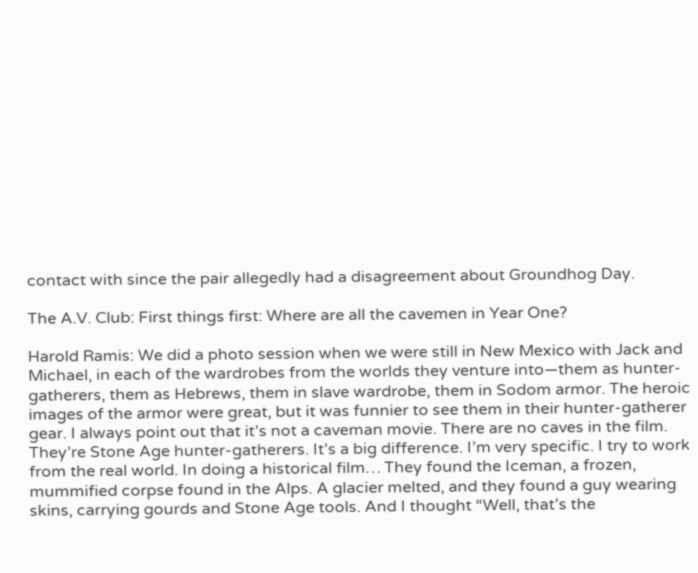contact with since the pair allegedly had a disagreement about Groundhog Day.

The A.V. Club: First things first: Where are all the cavemen in Year One?

Harold Ramis: We did a photo session when we were still in New Mexico with Jack and Michael, in each of the wardrobes from the worlds they venture into—them as hunter-gatherers, them as Hebrews, them in slave wardrobe, them in Sodom armor. The heroic images of the armor were great, but it was funnier to see them in their hunter-gatherer gear. I always point out that it’s not a caveman movie. There are no caves in the film. They’re Stone Age hunter-gatherers. It’s a big difference. I’m very specific. I try to work from the real world. In doing a historical film… They found the Iceman, a frozen, mummified corpse found in the Alps. A glacier melted, and they found a guy wearing skins, carrying gourds and Stone Age tools. And I thought “Well, that’s the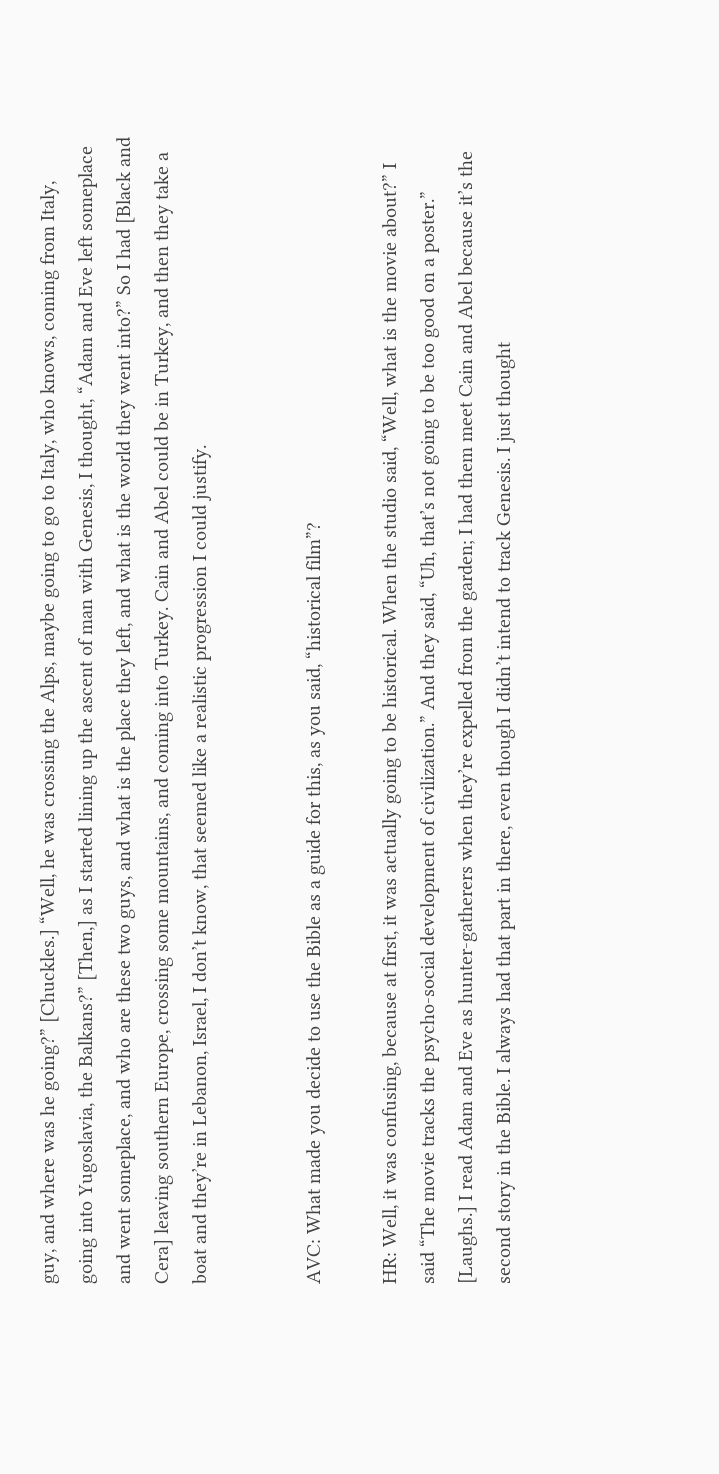guy, and where was he going?” [Chuckles.] “Well, he was crossing the Alps, maybe going to go to Italy, who knows, coming from Italy, going into Yugoslavia, the Balkans?” [Then,] as I started lining up the ascent of man with Genesis, I thought, “Adam and Eve left someplace and went someplace, and who are these two guys, and what is the place they left, and what is the world they went into?” So I had [Black and Cera] leaving southern Europe, crossing some mountains, and coming into Turkey. Cain and Abel could be in Turkey, and then they take a boat and they’re in Lebanon, Israel, I don’t know, that seemed like a realistic progression I could justify.


AVC: What made you decide to use the Bible as a guide for this, as you said, “historical film”?

HR: Well, it was confusing, because at first, it was actually going to be historical. When the studio said, “Well, what is the movie about?” I said “The movie tracks the psycho-social development of civilization.” And they said, “Uh, that’s not going to be too good on a poster.” [Laughs.] I read Adam and Eve as hunter-gatherers when they’re expelled from the garden; I had them meet Cain and Abel because it’s the second story in the Bible. I always had that part in there, even though I didn’t intend to track Genesis. I just thought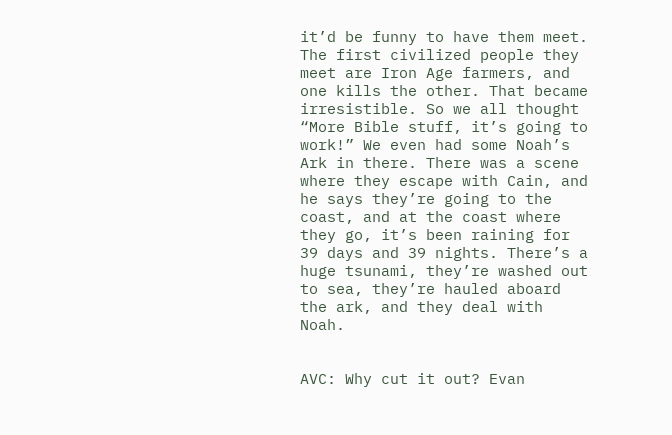it’d be funny to have them meet. The first civilized people they meet are Iron Age farmers, and one kills the other. That became irresistible. So we all thought “More Bible stuff, it’s going to work!” We even had some Noah’s Ark in there. There was a scene where they escape with Cain, and he says they’re going to the coast, and at the coast where they go, it’s been raining for 39 days and 39 nights. There’s a huge tsunami, they’re washed out to sea, they’re hauled aboard the ark, and they deal with Noah.


AVC: Why cut it out? Evan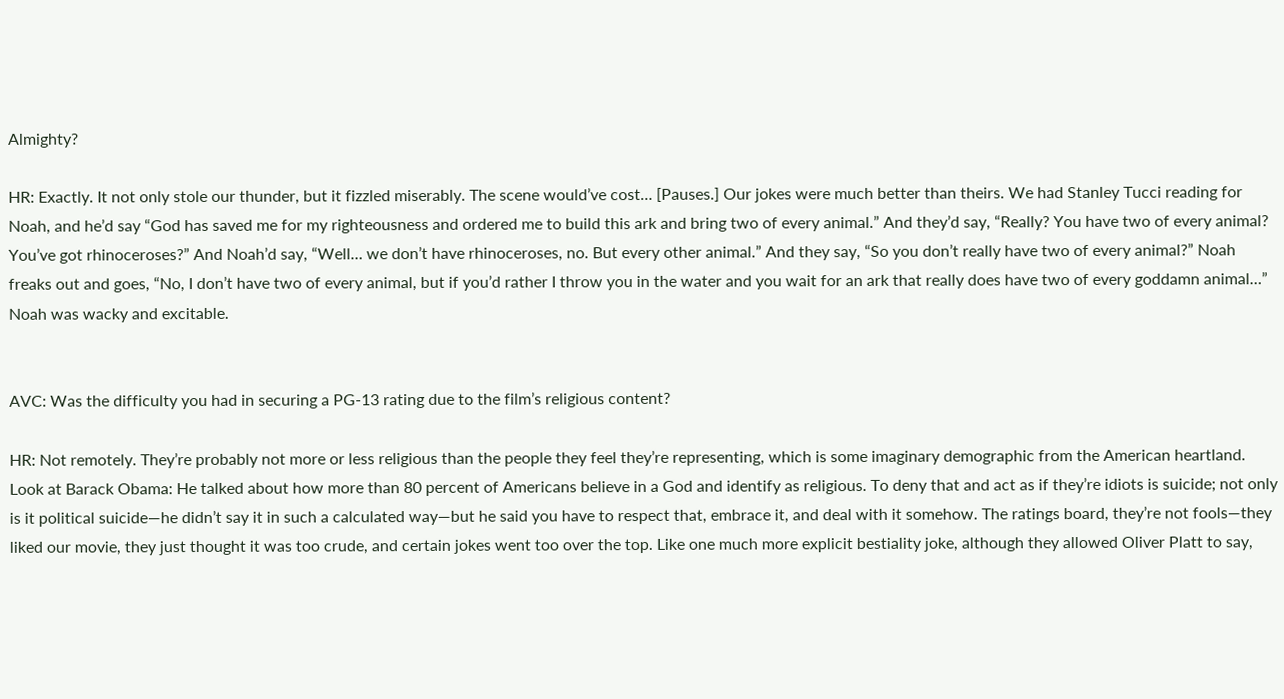Almighty?

HR: Exactly. It not only stole our thunder, but it fizzled miserably. The scene would’ve cost… [Pauses.] Our jokes were much better than theirs. We had Stanley Tucci reading for Noah, and he’d say “God has saved me for my righteousness and ordered me to build this ark and bring two of every animal.” And they’d say, “Really? You have two of every animal? You’ve got rhinoceroses?” And Noah’d say, “Well… we don’t have rhinoceroses, no. But every other animal.” And they say, “So you don’t really have two of every animal?” Noah freaks out and goes, “No, I don’t have two of every animal, but if you’d rather I throw you in the water and you wait for an ark that really does have two of every goddamn animal…” Noah was wacky and excitable.


AVC: Was the difficulty you had in securing a PG-13 rating due to the film’s religious content?

HR: Not remotely. They’re probably not more or less religious than the people they feel they’re representing, which is some imaginary demographic from the American heartland. Look at Barack Obama: He talked about how more than 80 percent of Americans believe in a God and identify as religious. To deny that and act as if they’re idiots is suicide; not only is it political suicide—he didn’t say it in such a calculated way—but he said you have to respect that, embrace it, and deal with it somehow. The ratings board, they’re not fools—they liked our movie, they just thought it was too crude, and certain jokes went too over the top. Like one much more explicit bestiality joke, although they allowed Oliver Platt to say,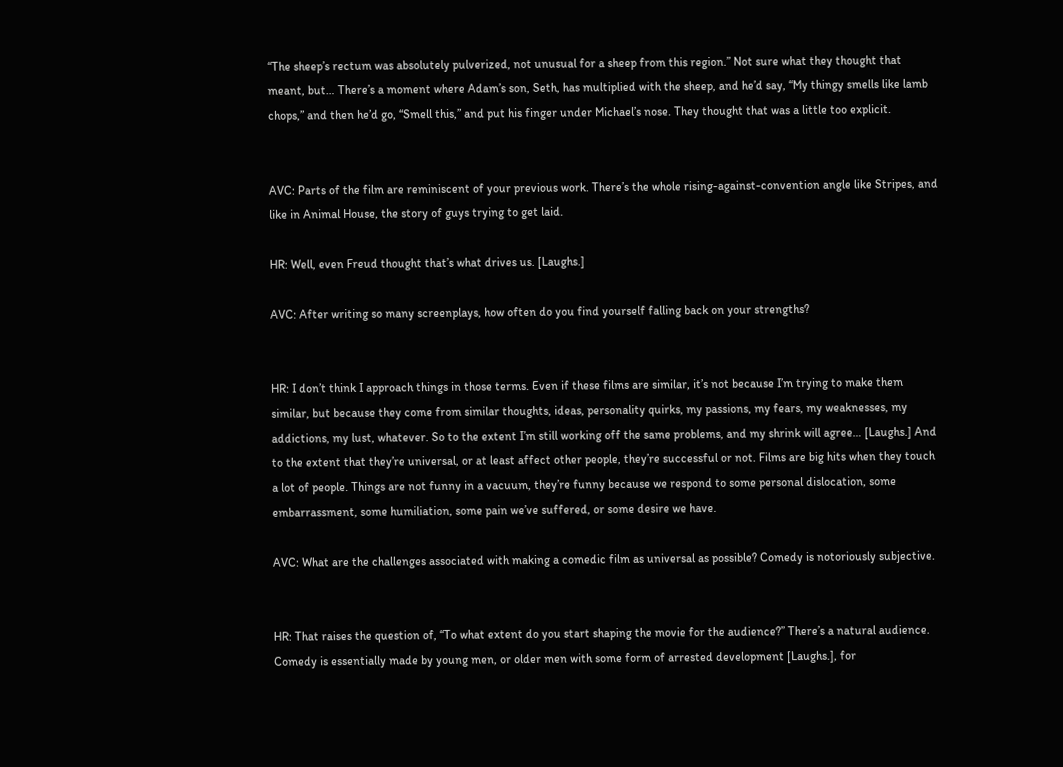“The sheep’s rectum was absolutely pulverized, not unusual for a sheep from this region.” Not sure what they thought that meant, but… There’s a moment where Adam’s son, Seth, has multiplied with the sheep, and he’d say, “My thingy smells like lamb chops,” and then he’d go, “Smell this,” and put his finger under Michael’s nose. They thought that was a little too explicit.


AVC: Parts of the film are reminiscent of your previous work. There’s the whole rising-against-convention angle like Stripes, and like in Animal House, the story of guys trying to get laid.

HR: Well, even Freud thought that’s what drives us. [Laughs.]

AVC: After writing so many screenplays, how often do you find yourself falling back on your strengths?


HR: I don’t think I approach things in those terms. Even if these films are similar, it’s not because I’m trying to make them similar, but because they come from similar thoughts, ideas, personality quirks, my passions, my fears, my weaknesses, my addictions, my lust, whatever. So to the extent I’m still working off the same problems, and my shrink will agree… [Laughs.] And to the extent that they’re universal, or at least affect other people, they’re successful or not. Films are big hits when they touch a lot of people. Things are not funny in a vacuum, they’re funny because we respond to some personal dislocation, some embarrassment, some humiliation, some pain we’ve suffered, or some desire we have.

AVC: What are the challenges associated with making a comedic film as universal as possible? Comedy is notoriously subjective.


HR: That raises the question of, “To what extent do you start shaping the movie for the audience?” There’s a natural audience. Comedy is essentially made by young men, or older men with some form of arrested development [Laughs.], for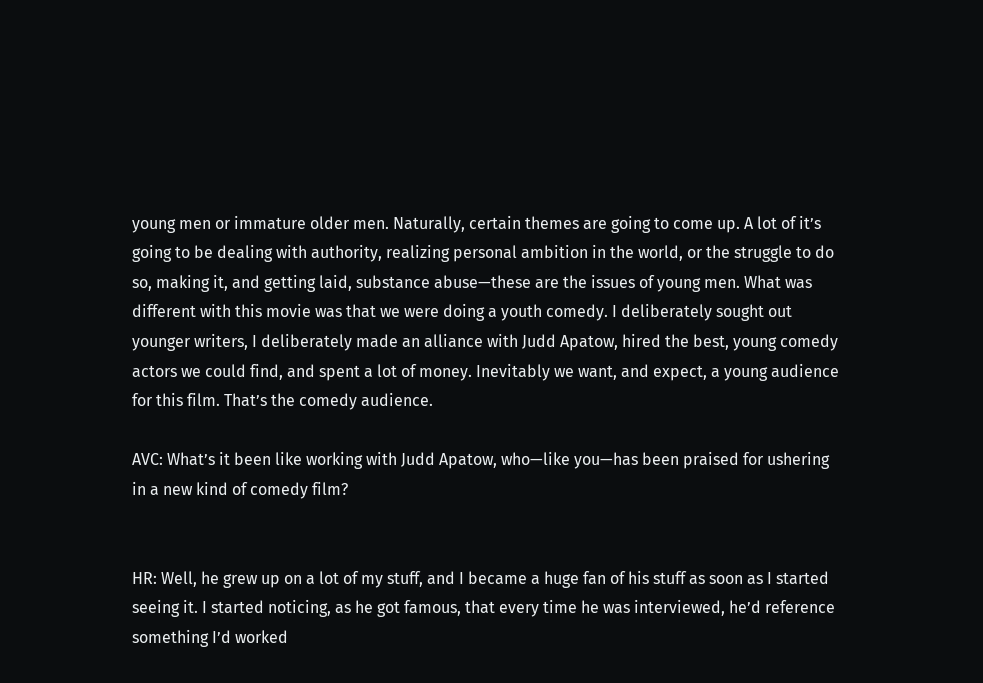young men or immature older men. Naturally, certain themes are going to come up. A lot of it’s going to be dealing with authority, realizing personal ambition in the world, or the struggle to do so, making it, and getting laid, substance abuse—these are the issues of young men. What was different with this movie was that we were doing a youth comedy. I deliberately sought out younger writers, I deliberately made an alliance with Judd Apatow, hired the best, young comedy actors we could find, and spent a lot of money. Inevitably we want, and expect, a young audience for this film. That’s the comedy audience.

AVC: What’s it been like working with Judd Apatow, who—like you—has been praised for ushering in a new kind of comedy film?


HR: Well, he grew up on a lot of my stuff, and I became a huge fan of his stuff as soon as I started seeing it. I started noticing, as he got famous, that every time he was interviewed, he’d reference something I’d worked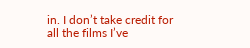in. I don’t take credit for all the films I’ve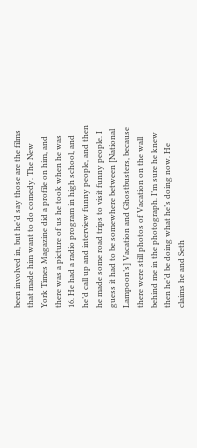been involved in, but he’d say those are the films that made him want to do comedy. The New York Times Magazine did a profile on him, and there was a picture of us he took when he was 16. He had a radio program in high school, and he’d call up and interview funny people, and then he made some road trips to visit funny people. I guess it had to be somewhere between [National Lampoon’s] Vacation and Ghostbusters, because there were still photos of Vacation on the wall behind me in the photograph. I’m sure he knew then he’d be doing what he’s doing now. He claims he and Seth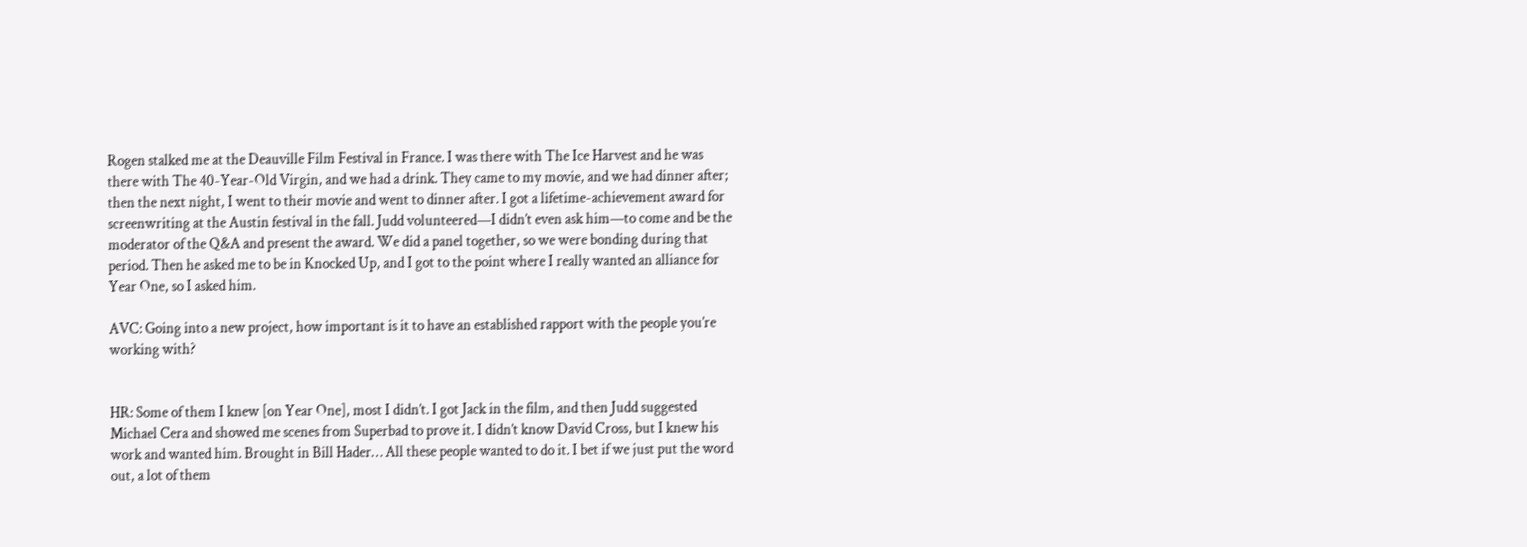Rogen stalked me at the Deauville Film Festival in France. I was there with The Ice Harvest and he was there with The 40-Year-Old Virgin, and we had a drink. They came to my movie, and we had dinner after; then the next night, I went to their movie and went to dinner after. I got a lifetime-achievement award for screenwriting at the Austin festival in the fall. Judd volunteered—I didn’t even ask him—to come and be the moderator of the Q&A and present the award. We did a panel together, so we were bonding during that period. Then he asked me to be in Knocked Up, and I got to the point where I really wanted an alliance for Year One, so I asked him.

AVC: Going into a new project, how important is it to have an established rapport with the people you’re working with?


HR: Some of them I knew [on Year One], most I didn’t. I got Jack in the film, and then Judd suggested Michael Cera and showed me scenes from Superbad to prove it. I didn’t know David Cross, but I knew his work and wanted him. Brought in Bill Hader… All these people wanted to do it. I bet if we just put the word out, a lot of them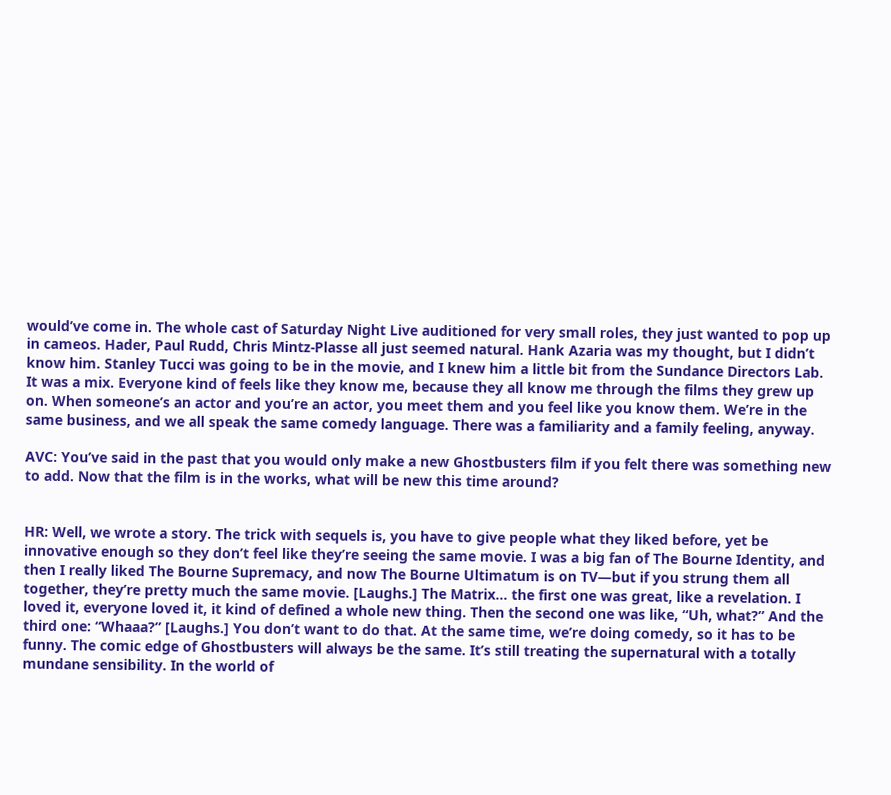would’ve come in. The whole cast of Saturday Night Live auditioned for very small roles, they just wanted to pop up in cameos. Hader, Paul Rudd, Chris Mintz-Plasse all just seemed natural. Hank Azaria was my thought, but I didn’t know him. Stanley Tucci was going to be in the movie, and I knew him a little bit from the Sundance Directors Lab. It was a mix. Everyone kind of feels like they know me, because they all know me through the films they grew up on. When someone’s an actor and you’re an actor, you meet them and you feel like you know them. We’re in the same business, and we all speak the same comedy language. There was a familiarity and a family feeling, anyway.

AVC: You’ve said in the past that you would only make a new Ghostbusters film if you felt there was something new to add. Now that the film is in the works, what will be new this time around?


HR: Well, we wrote a story. The trick with sequels is, you have to give people what they liked before, yet be innovative enough so they don’t feel like they’re seeing the same movie. I was a big fan of The Bourne Identity, and then I really liked The Bourne Supremacy, and now The Bourne Ultimatum is on TV—but if you strung them all together, they’re pretty much the same movie. [Laughs.] The Matrix… the first one was great, like a revelation. I loved it, everyone loved it, it kind of defined a whole new thing. Then the second one was like, “Uh, what?” And the third one: “Whaaa?” [Laughs.] You don’t want to do that. At the same time, we’re doing comedy, so it has to be funny. The comic edge of Ghostbusters will always be the same. It’s still treating the supernatural with a totally mundane sensibility. In the world of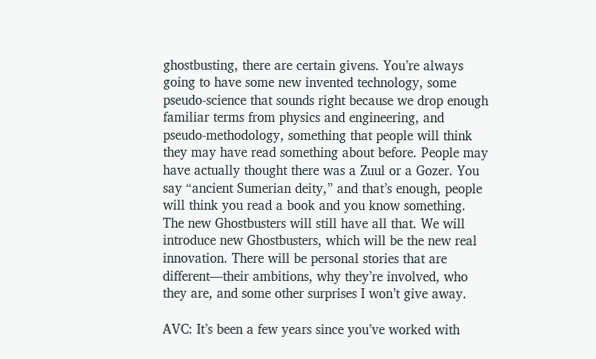ghostbusting, there are certain givens. You’re always going to have some new invented technology, some pseudo-science that sounds right because we drop enough familiar terms from physics and engineering, and pseudo-methodology, something that people will think they may have read something about before. People may have actually thought there was a Zuul or a Gozer. You say “ancient Sumerian deity,” and that’s enough, people will think you read a book and you know something. The new Ghostbusters will still have all that. We will introduce new Ghostbusters, which will be the new real innovation. There will be personal stories that are different—their ambitions, why they’re involved, who they are, and some other surprises I won’t give away.

AVC: It’s been a few years since you’ve worked with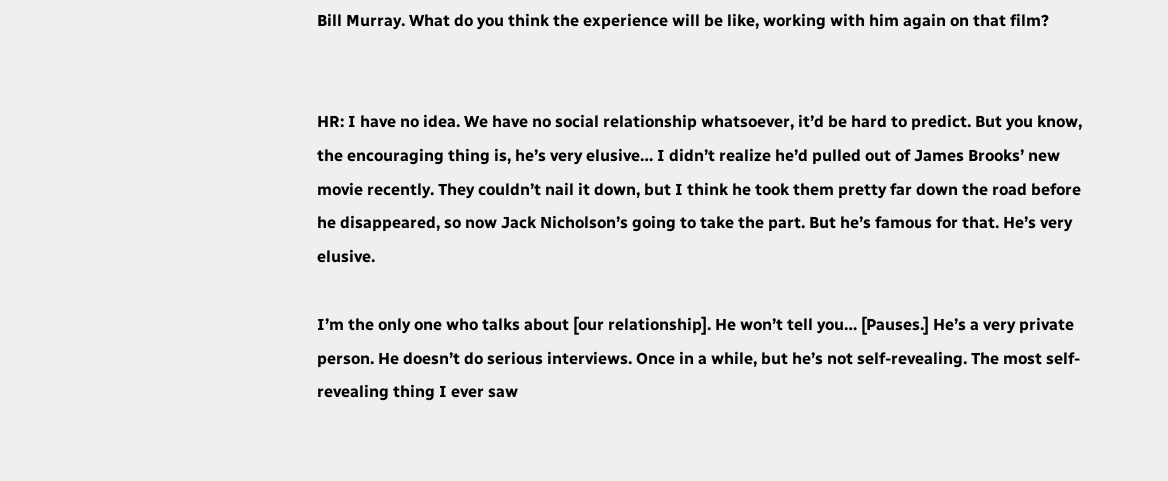Bill Murray. What do you think the experience will be like, working with him again on that film?


HR: I have no idea. We have no social relationship whatsoever, it’d be hard to predict. But you know, the encouraging thing is, he’s very elusive… I didn’t realize he’d pulled out of James Brooks’ new movie recently. They couldn’t nail it down, but I think he took them pretty far down the road before he disappeared, so now Jack Nicholson’s going to take the part. But he’s famous for that. He’s very elusive.

I’m the only one who talks about [our relationship]. He won’t tell you… [Pauses.] He’s a very private person. He doesn’t do serious interviews. Once in a while, but he’s not self-revealing. The most self-revealing thing I ever saw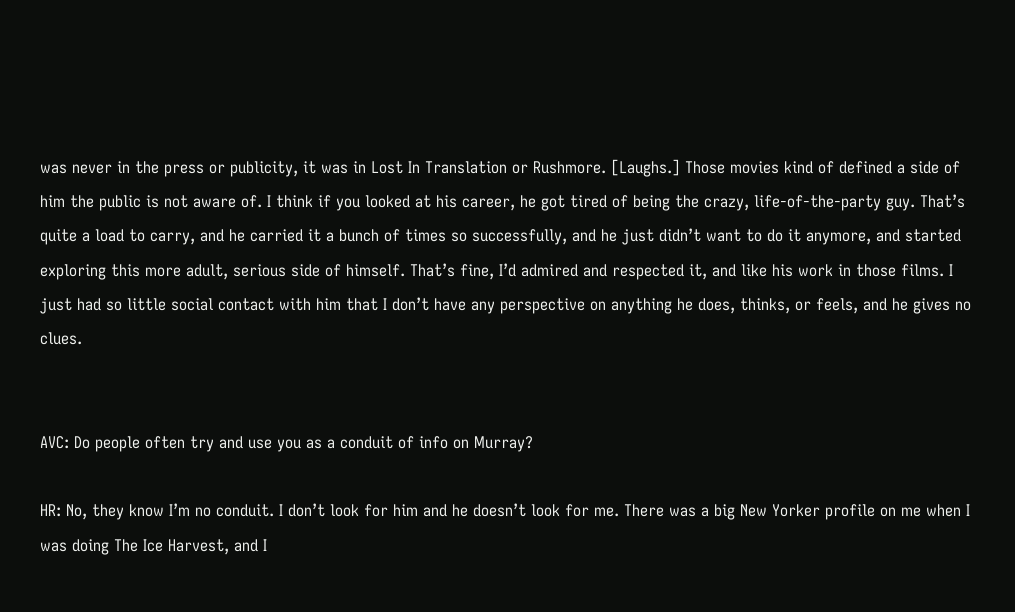was never in the press or publicity, it was in Lost In Translation or Rushmore. [Laughs.] Those movies kind of defined a side of him the public is not aware of. I think if you looked at his career, he got tired of being the crazy, life-of-the-party guy. That’s quite a load to carry, and he carried it a bunch of times so successfully, and he just didn’t want to do it anymore, and started exploring this more adult, serious side of himself. That’s fine, I’d admired and respected it, and like his work in those films. I just had so little social contact with him that I don’t have any perspective on anything he does, thinks, or feels, and he gives no clues.


AVC: Do people often try and use you as a conduit of info on Murray?

HR: No, they know I’m no conduit. I don’t look for him and he doesn’t look for me. There was a big New Yorker profile on me when I was doing The Ice Harvest, and I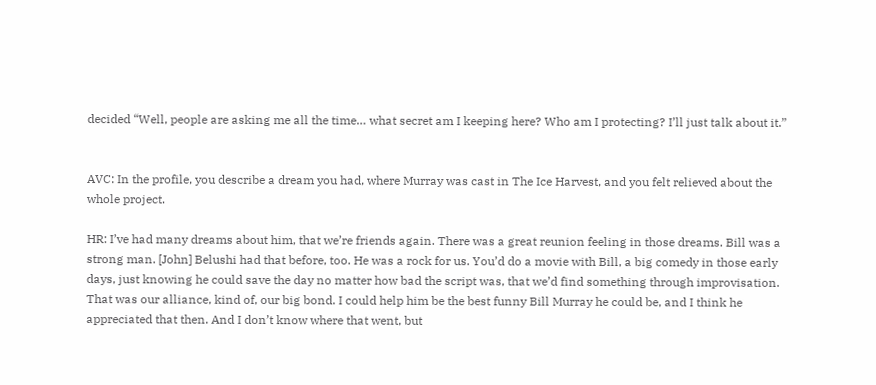decided “Well, people are asking me all the time… what secret am I keeping here? Who am I protecting? I’ll just talk about it.”


AVC: In the profile, you describe a dream you had, where Murray was cast in The Ice Harvest, and you felt relieved about the whole project.

HR: I’ve had many dreams about him, that we’re friends again. There was a great reunion feeling in those dreams. Bill was a strong man. [John] Belushi had that before, too. He was a rock for us. You’d do a movie with Bill, a big comedy in those early days, just knowing he could save the day no matter how bad the script was, that we’d find something through improvisation. That was our alliance, kind of, our big bond. I could help him be the best funny Bill Murray he could be, and I think he appreciated that then. And I don’t know where that went, but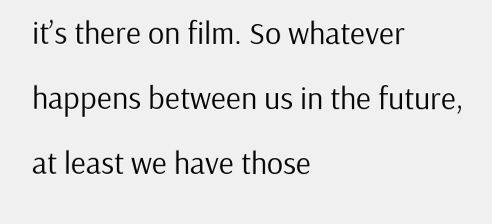it’s there on film. So whatever happens between us in the future, at least we have those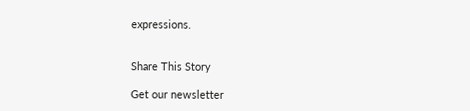expressions.


Share This Story

Get our newsletter